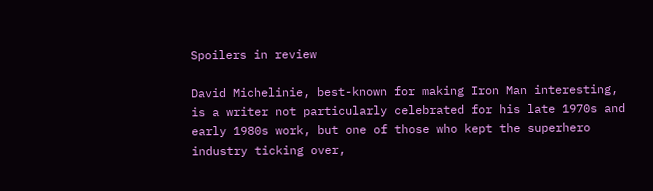Spoilers in review

David Michelinie, best-known for making Iron Man interesting, is a writer not particularly celebrated for his late 1970s and early 1980s work, but one of those who kept the superhero industry ticking over,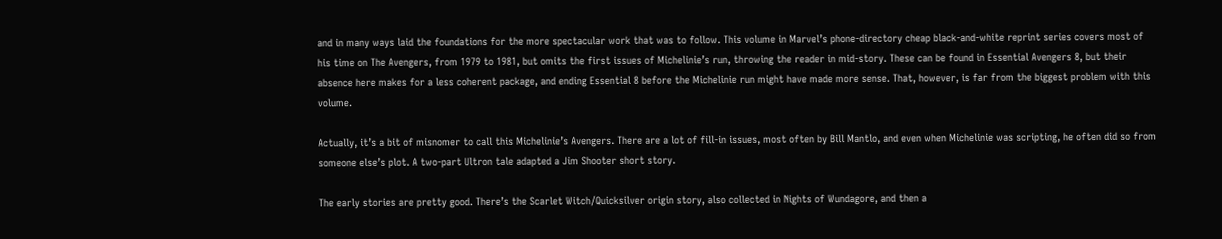and in many ways laid the foundations for the more spectacular work that was to follow. This volume in Marvel’s phone-directory cheap black-and-white reprint series covers most of his time on The Avengers, from 1979 to 1981, but omits the first issues of Michelinie’s run, throwing the reader in mid-story. These can be found in Essential Avengers 8, but their absence here makes for a less coherent package, and ending Essential 8 before the Michelinie run might have made more sense. That, however, is far from the biggest problem with this volume.

Actually, it’s a bit of misnomer to call this Michelinie’s Avengers. There are a lot of fill-in issues, most often by Bill Mantlo, and even when Michelinie was scripting, he often did so from someone else’s plot. A two-part Ultron tale adapted a Jim Shooter short story.

The early stories are pretty good. There’s the Scarlet Witch/Quicksilver origin story, also collected in Nights of Wundagore, and then a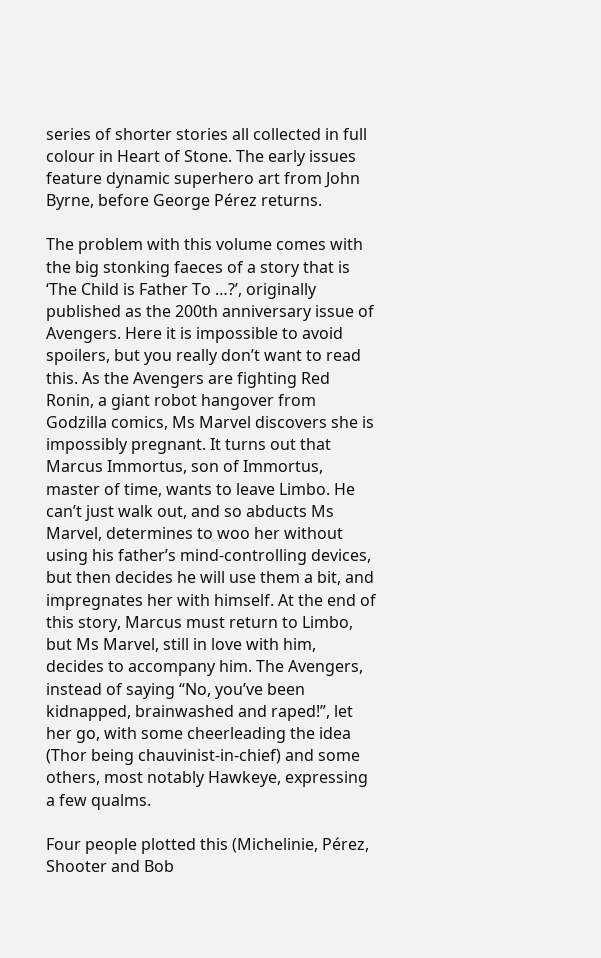series of shorter stories all collected in full colour in Heart of Stone. The early issues feature dynamic superhero art from John Byrne, before George Pérez returns.

The problem with this volume comes with the big stonking faeces of a story that is ‘The Child is Father To …?’, originally published as the 200th anniversary issue of Avengers. Here it is impossible to avoid spoilers, but you really don’t want to read this. As the Avengers are fighting Red Ronin, a giant robot hangover from Godzilla comics, Ms Marvel discovers she is impossibly pregnant. It turns out that Marcus Immortus, son of Immortus, master of time, wants to leave Limbo. He can’t just walk out, and so abducts Ms Marvel, determines to woo her without using his father’s mind-controlling devices, but then decides he will use them a bit, and impregnates her with himself. At the end of this story, Marcus must return to Limbo, but Ms Marvel, still in love with him, decides to accompany him. The Avengers, instead of saying “No, you’ve been kidnapped, brainwashed and raped!”, let her go, with some cheerleading the idea (Thor being chauvinist-in-chief) and some others, most notably Hawkeye, expressing a few qualms.

Four people plotted this (Michelinie, Pérez, Shooter and Bob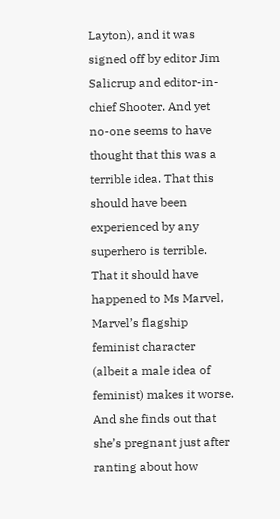Layton), and it was signed off by editor Jim Salicrup and editor-in-chief Shooter. And yet no-one seems to have thought that this was a terrible idea. That this should have been experienced by any superhero is terrible. That it should have happened to Ms Marvel, Marvel’s flagship feminist character (albeit a male idea of feminist) makes it worse. And she finds out that she’s pregnant just after ranting about how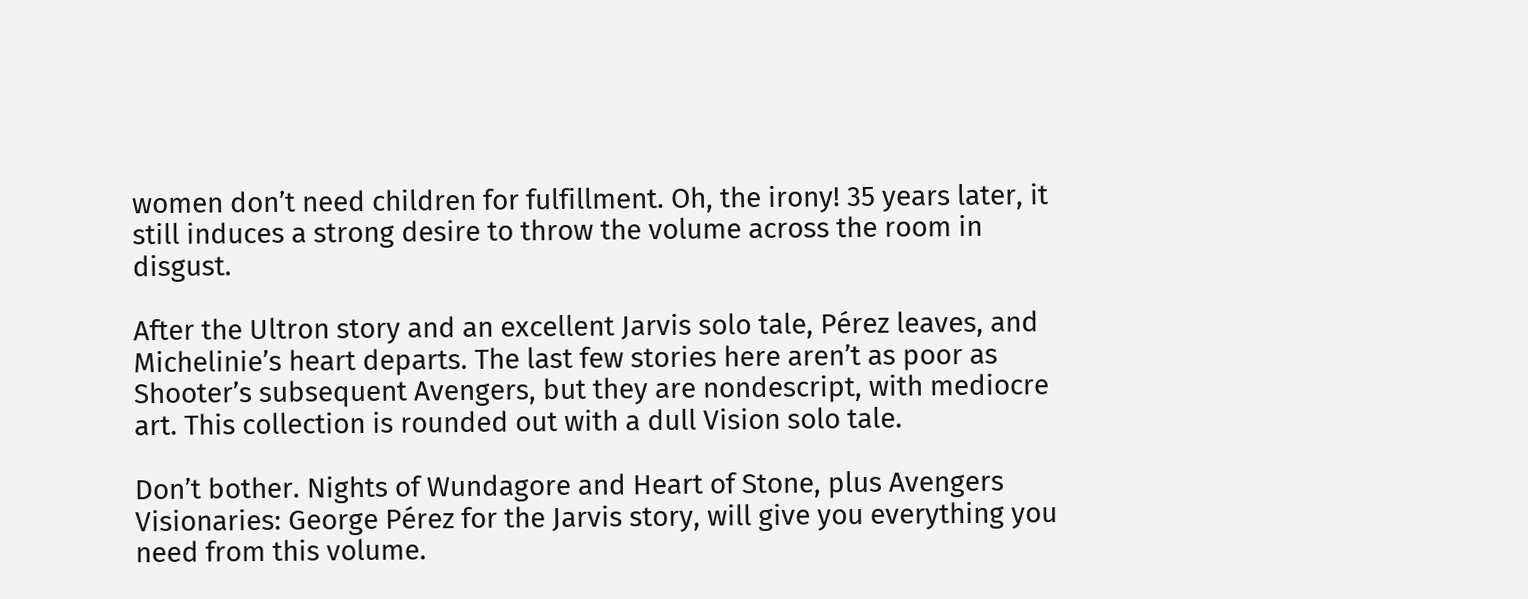women don’t need children for fulfillment. Oh, the irony! 35 years later, it still induces a strong desire to throw the volume across the room in disgust.

After the Ultron story and an excellent Jarvis solo tale, Pérez leaves, and Michelinie’s heart departs. The last few stories here aren’t as poor as Shooter’s subsequent Avengers, but they are nondescript, with mediocre art. This collection is rounded out with a dull Vision solo tale.

Don’t bother. Nights of Wundagore and Heart of Stone, plus Avengers Visionaries: George Pérez for the Jarvis story, will give you everything you need from this volume.